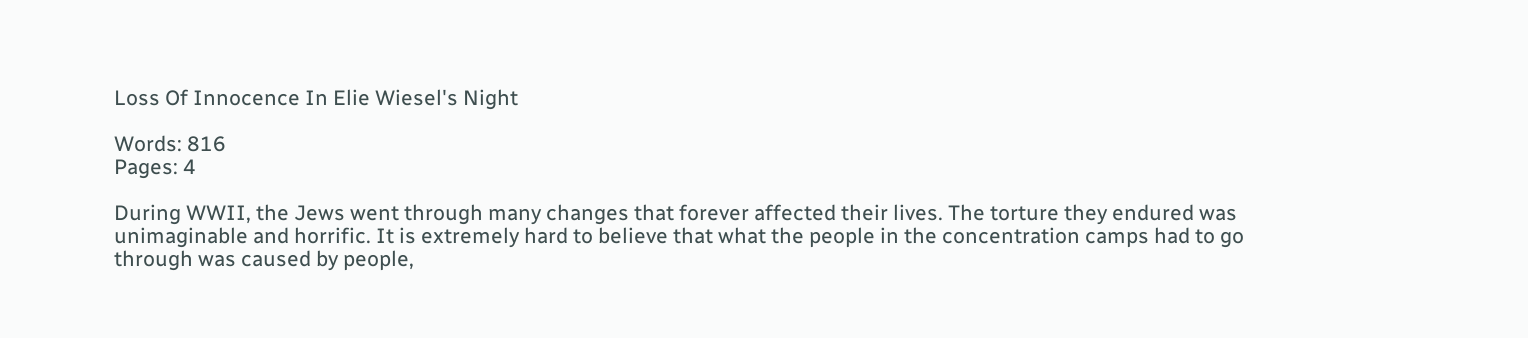Loss Of Innocence In Elie Wiesel's Night

Words: 816
Pages: 4

During WWII, the Jews went through many changes that forever affected their lives. The torture they endured was unimaginable and horrific. It is extremely hard to believe that what the people in the concentration camps had to go through was caused by people,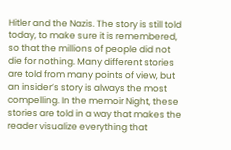Hitler and the Nazis. The story is still told today, to make sure it is remembered, so that the millions of people did not die for nothing. Many different stories are told from many points of view, but an insider’s story is always the most compelling. In the memoir Night, these stories are told in a way that makes the reader visualize everything that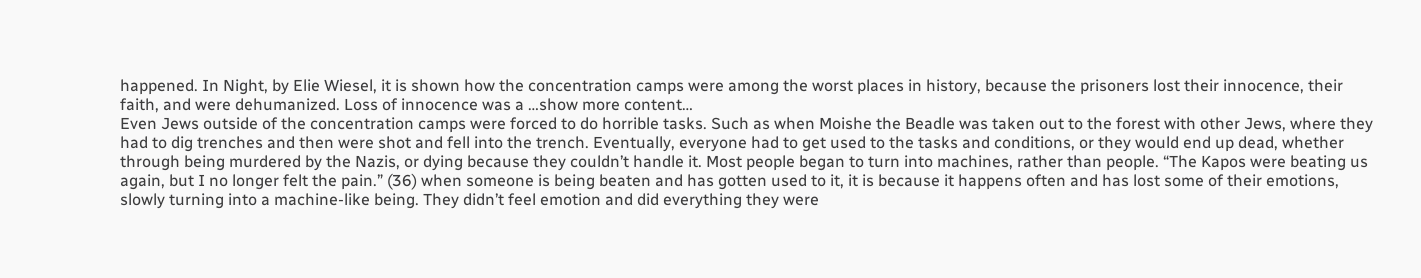happened. In Night, by Elie Wiesel, it is shown how the concentration camps were among the worst places in history, because the prisoners lost their innocence, their faith, and were dehumanized. Loss of innocence was a …show more content…
Even Jews outside of the concentration camps were forced to do horrible tasks. Such as when Moishe the Beadle was taken out to the forest with other Jews, where they had to dig trenches and then were shot and fell into the trench. Eventually, everyone had to get used to the tasks and conditions, or they would end up dead, whether through being murdered by the Nazis, or dying because they couldn’t handle it. Most people began to turn into machines, rather than people. “The Kapos were beating us again, but I no longer felt the pain.” (36) when someone is being beaten and has gotten used to it, it is because it happens often and has lost some of their emotions, slowly turning into a machine-like being. They didn’t feel emotion and did everything they were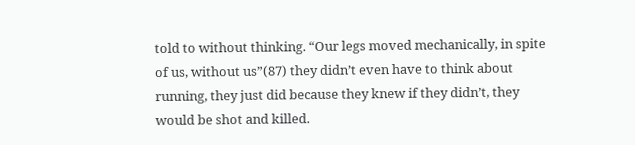told to without thinking. “Our legs moved mechanically, in spite of us, without us”(87) they didn’t even have to think about running, they just did because they knew if they didn’t, they would be shot and killed.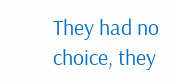They had no choice, they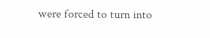were forced to turn into